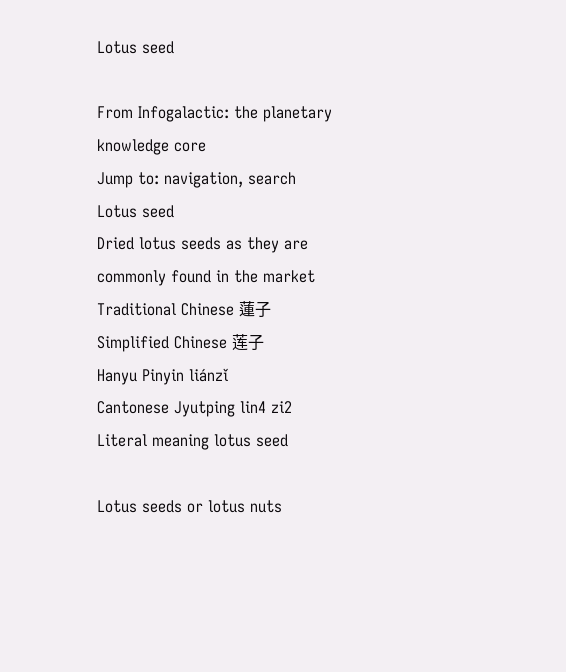Lotus seed

From Infogalactic: the planetary knowledge core
Jump to: navigation, search
Lotus seed
Dried lotus seeds as they are commonly found in the market
Traditional Chinese 蓮子
Simplified Chinese 莲子
Hanyu Pinyin liánzǐ
Cantonese Jyutping lin4 zi2
Literal meaning lotus seed

Lotus seeds or lotus nuts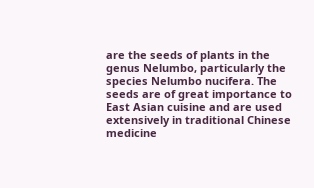are the seeds of plants in the genus Nelumbo, particularly the species Nelumbo nucifera. The seeds are of great importance to East Asian cuisine and are used extensively in traditional Chinese medicine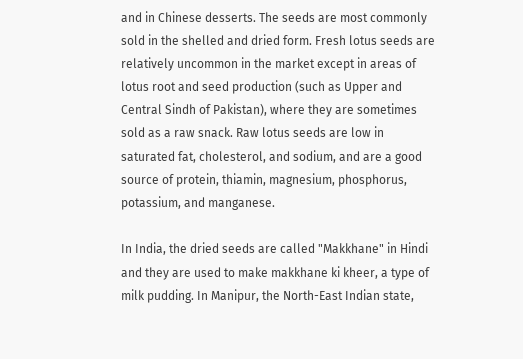and in Chinese desserts. The seeds are most commonly sold in the shelled and dried form. Fresh lotus seeds are relatively uncommon in the market except in areas of lotus root and seed production (such as Upper and Central Sindh of Pakistan), where they are sometimes sold as a raw snack. Raw lotus seeds are low in saturated fat, cholesterol, and sodium, and are a good source of protein, thiamin, magnesium, phosphorus, potassium, and manganese.

In India, the dried seeds are called "Makkhane" in Hindi and they are used to make makkhane ki kheer, a type of milk pudding. In Manipur, the North-East Indian state,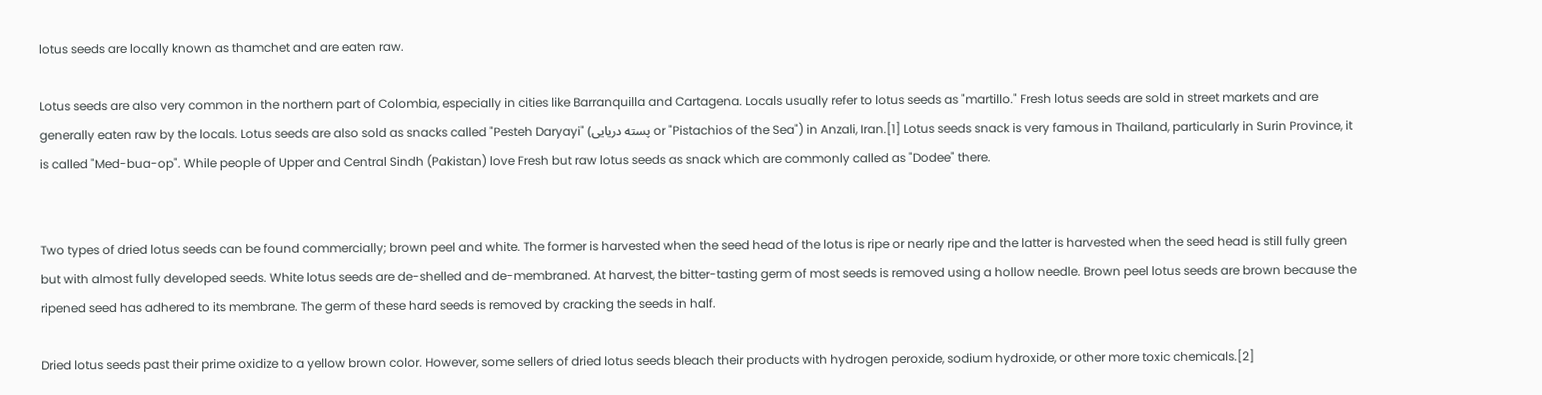lotus seeds are locally known as thamchet and are eaten raw.

Lotus seeds are also very common in the northern part of Colombia, especially in cities like Barranquilla and Cartagena. Locals usually refer to lotus seeds as "martillo." Fresh lotus seeds are sold in street markets and are generally eaten raw by the locals. Lotus seeds are also sold as snacks called "Pesteh Daryayi" (پسته دریایی or "Pistachios of the Sea") in Anzali, Iran.[1] Lotus seeds snack is very famous in Thailand, particularly in Surin Province, it is called "Med-bua-op". While people of Upper and Central Sindh (Pakistan) love Fresh but raw lotus seeds as snack which are commonly called as "Dodee" there.


Two types of dried lotus seeds can be found commercially; brown peel and white. The former is harvested when the seed head of the lotus is ripe or nearly ripe and the latter is harvested when the seed head is still fully green but with almost fully developed seeds. White lotus seeds are de-shelled and de-membraned. At harvest, the bitter-tasting germ of most seeds is removed using a hollow needle. Brown peel lotus seeds are brown because the ripened seed has adhered to its membrane. The germ of these hard seeds is removed by cracking the seeds in half.

Dried lotus seeds past their prime oxidize to a yellow brown color. However, some sellers of dried lotus seeds bleach their products with hydrogen peroxide, sodium hydroxide, or other more toxic chemicals.[2]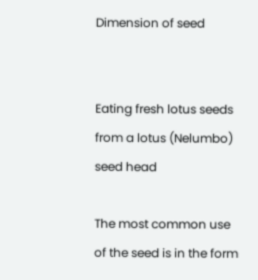Dimension of seed


Eating fresh lotus seeds from a lotus (Nelumbo) seed head

The most common use of the seed is in the form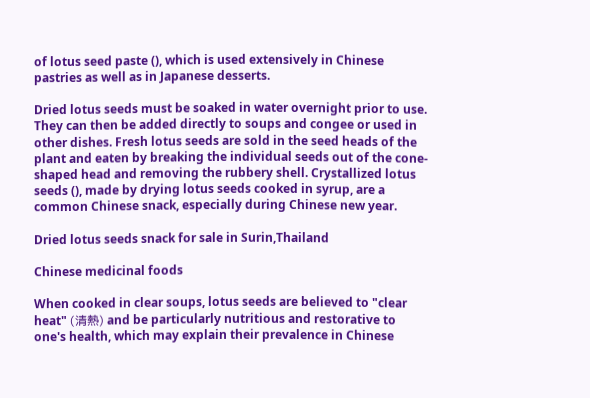of lotus seed paste (), which is used extensively in Chinese pastries as well as in Japanese desserts.

Dried lotus seeds must be soaked in water overnight prior to use. They can then be added directly to soups and congee or used in other dishes. Fresh lotus seeds are sold in the seed heads of the plant and eaten by breaking the individual seeds out of the cone-shaped head and removing the rubbery shell. Crystallized lotus seeds (), made by drying lotus seeds cooked in syrup, are a common Chinese snack, especially during Chinese new year.

Dried lotus seeds snack for sale in Surin,Thailand

Chinese medicinal foods

When cooked in clear soups, lotus seeds are believed to "clear heat" (清熱) and be particularly nutritious and restorative to one's health, which may explain their prevalence in Chinese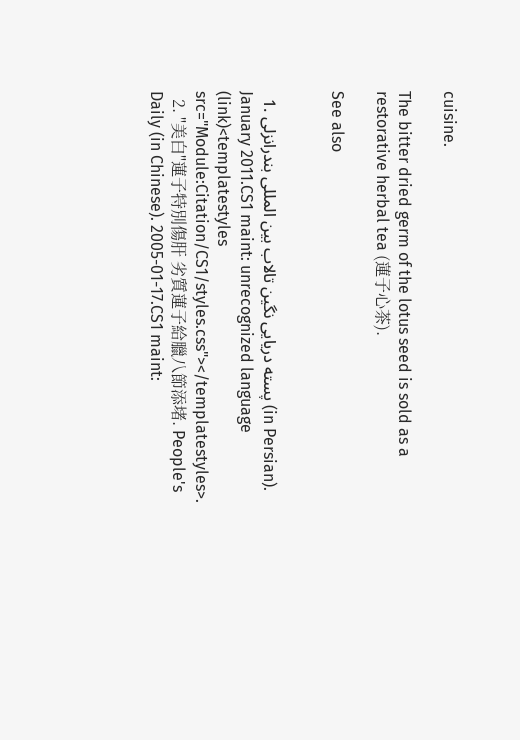cuisine.

The bitter dried germ of the lotus seed is sold as a restorative herbal tea (蓮子心茶).

See also


  1. پسته دریایی نگین تالاب بین المللی بندرانزلی (in Persian). January 2011.CS1 maint: unrecognized language (link)<templatestyles src="Module:Citation/CS1/styles.css"></templatestyles>.
  2. "美白"蓮子特別傷肝 劣質蓮子給臘八節添堵. People's Daily (in Chinese). 2005-01-17.CS1 maint: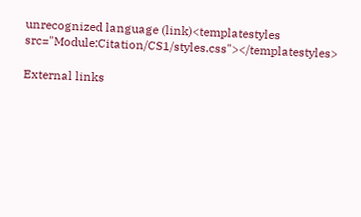unrecognized language (link)<templatestyles src="Module:Citation/CS1/styles.css"></templatestyles>

External links